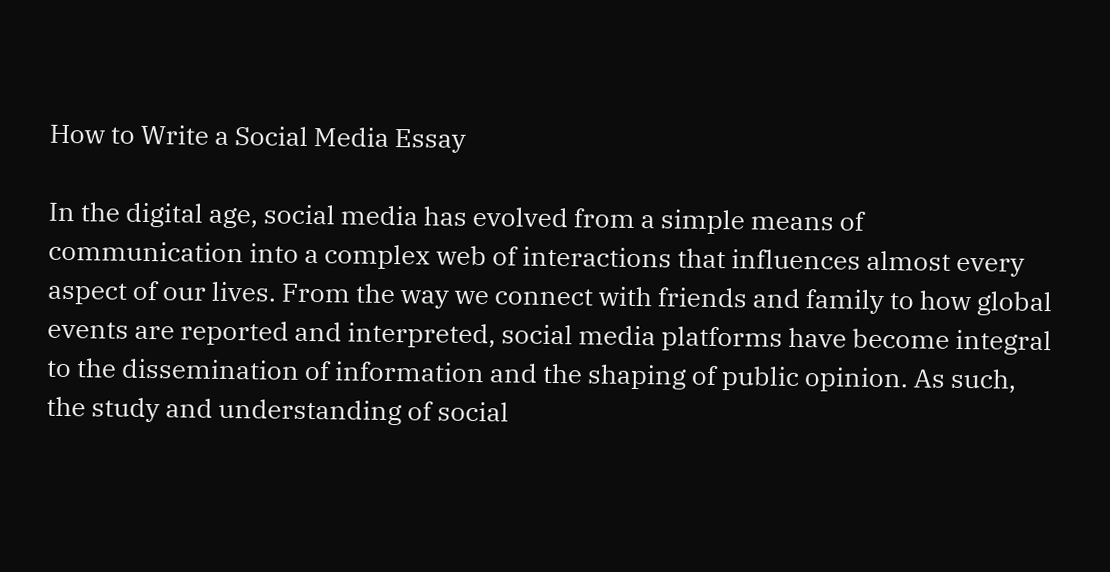How to Write a Social Media Essay

In the digital age, social media has evolved from a simple means of communication into a complex web of interactions that influences almost every aspect of our lives. From the way we connect with friends and family to how global events are reported and interpreted, social media platforms have become integral to the dissemination of information and the shaping of public opinion. As such, the study and understanding of social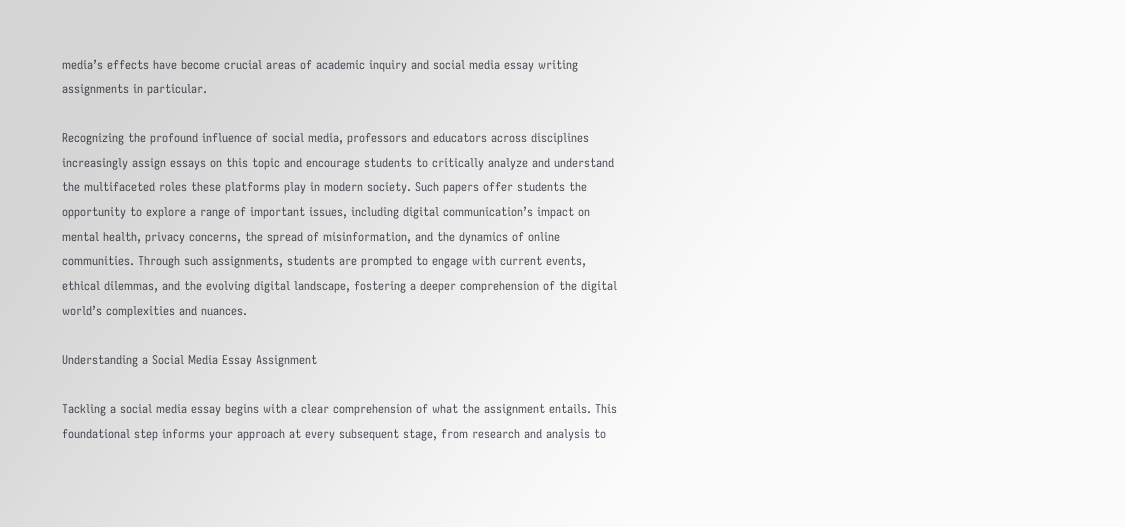media’s effects have become crucial areas of academic inquiry and social media essay writing assignments in particular.

Recognizing the profound influence of social media, professors and educators across disciplines increasingly assign essays on this topic and encourage students to critically analyze and understand the multifaceted roles these platforms play in modern society. Such papers offer students the opportunity to explore a range of important issues, including digital communication’s impact on mental health, privacy concerns, the spread of misinformation, and the dynamics of online communities. Through such assignments, students are prompted to engage with current events, ethical dilemmas, and the evolving digital landscape, fostering a deeper comprehension of the digital world’s complexities and nuances.

Understanding a Social Media Essay Assignment

Tackling a social media essay begins with a clear comprehension of what the assignment entails. This foundational step informs your approach at every subsequent stage, from research and analysis to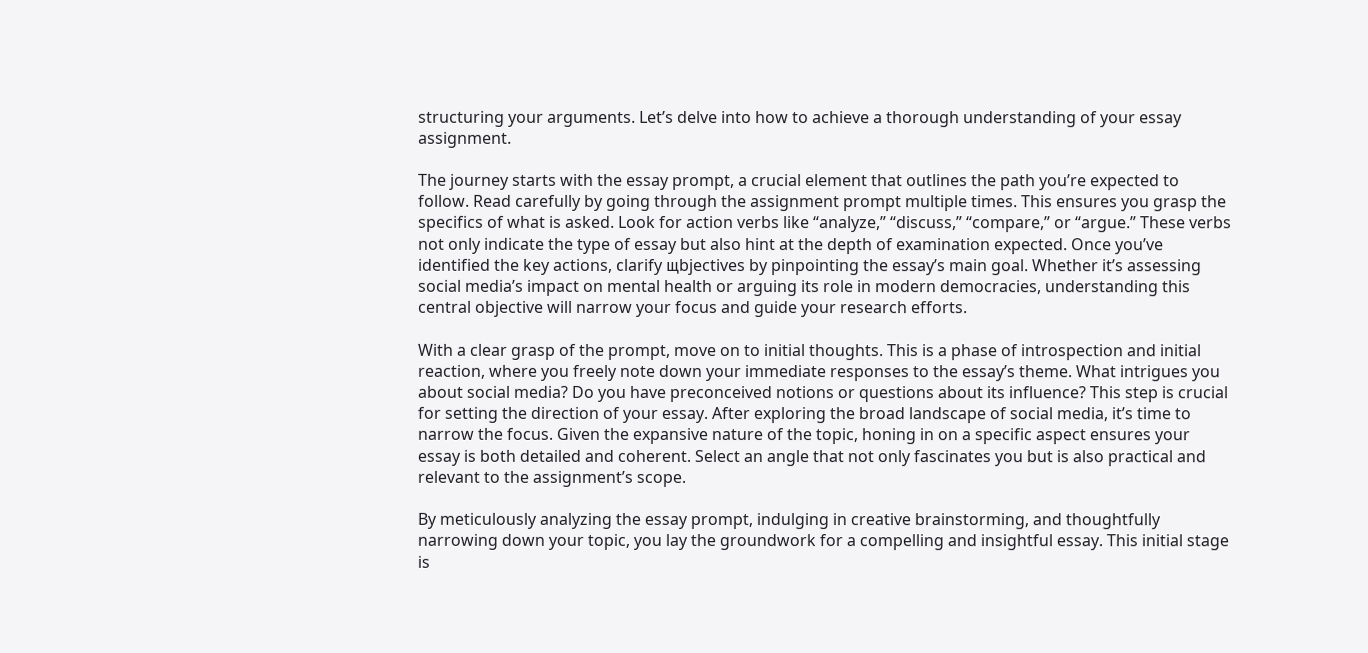structuring your arguments. Let’s delve into how to achieve a thorough understanding of your essay assignment.

The journey starts with the essay prompt, a crucial element that outlines the path you’re expected to follow. Read сarefully by going through the assignment prompt multiple times. This ensures you grasp the specifics of what is asked. Look for action verbs like “analyze,” “discuss,” “compare,” or “argue.” These verbs not only indicate the type of essay but also hint at the depth of examination expected. Once you’ve identified the key actions, сlarify щbjectives by pinpointing the essay’s main goal. Whether it’s assessing social media’s impact on mental health or arguing its role in modern democracies, understanding this central objective will narrow your focus and guide your research efforts.

With a clear grasp of the prompt, move on to initial thoughts. This is a phase of introspection and initial reaction, where you freely note down your immediate responses to the essay’s theme. What intrigues you about social media? Do you have preconceived notions or questions about its influence? This step is crucial for setting the direction of your essay. After exploring the broad landscape of social media, it’s time to narrow the focus. Given the expansive nature of the topic, honing in on a specific aspect ensures your essay is both detailed and coherent. Select an angle that not only fascinates you but is also practical and relevant to the assignment’s scope.

By meticulously analyzing the essay prompt, indulging in creative brainstorming, and thoughtfully narrowing down your topic, you lay the groundwork for a compelling and insightful essay. This initial stage is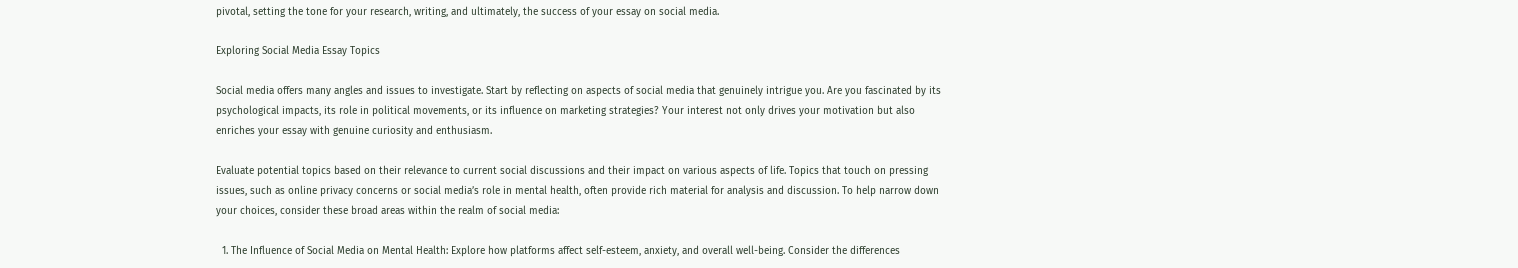pivotal, setting the tone for your research, writing, and ultimately, the success of your essay on social media.

Exploring Social Media Essay Topics

Social media offers many angles and issues to investigate. Start by reflecting on aspects of social media that genuinely intrigue you. Are you fascinated by its psychological impacts, its role in political movements, or its influence on marketing strategies? Your interest not only drives your motivation but also enriches your essay with genuine curiosity and enthusiasm.

Evaluate potential topics based on their relevance to current social discussions and their impact on various aspects of life. Topics that touch on pressing issues, such as online privacy concerns or social media’s role in mental health, often provide rich material for analysis and discussion. To help narrow down your choices, consider these broad areas within the realm of social media:

  1. The Influence of Social Media on Mental Health: Explore how platforms affect self-esteem, anxiety, and overall well-being. Consider the differences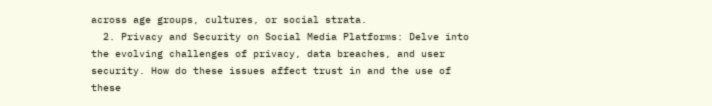across age groups, cultures, or social strata.
  2. Privacy and Security on Social Media Platforms: Delve into the evolving challenges of privacy, data breaches, and user security. How do these issues affect trust in and the use of these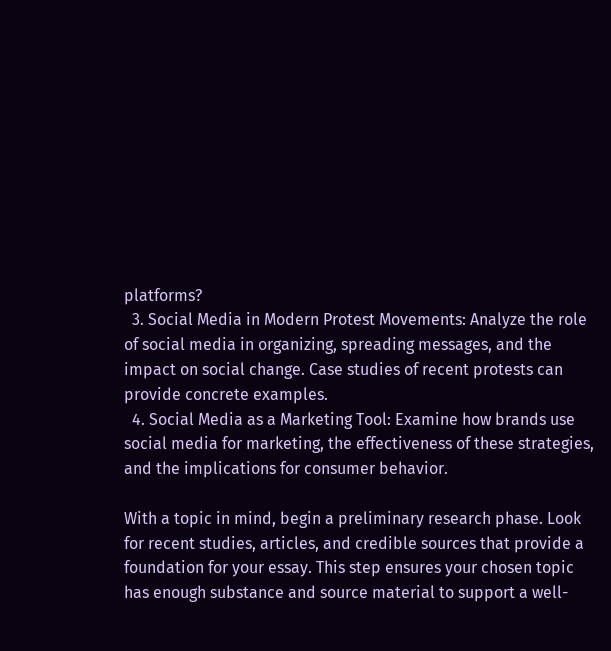platforms?
  3. Social Media in Modern Protest Movements: Analyze the role of social media in organizing, spreading messages, and the impact on social change. Case studies of recent protests can provide concrete examples.
  4. Social Media as a Marketing Tool: Examine how brands use social media for marketing, the effectiveness of these strategies, and the implications for consumer behavior.

With a topic in mind, begin a preliminary research phase. Look for recent studies, articles, and credible sources that provide a foundation for your essay. This step ensures your chosen topic has enough substance and source material to support a well-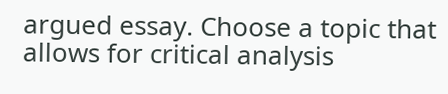argued essay. Choose a topic that allows for critical analysis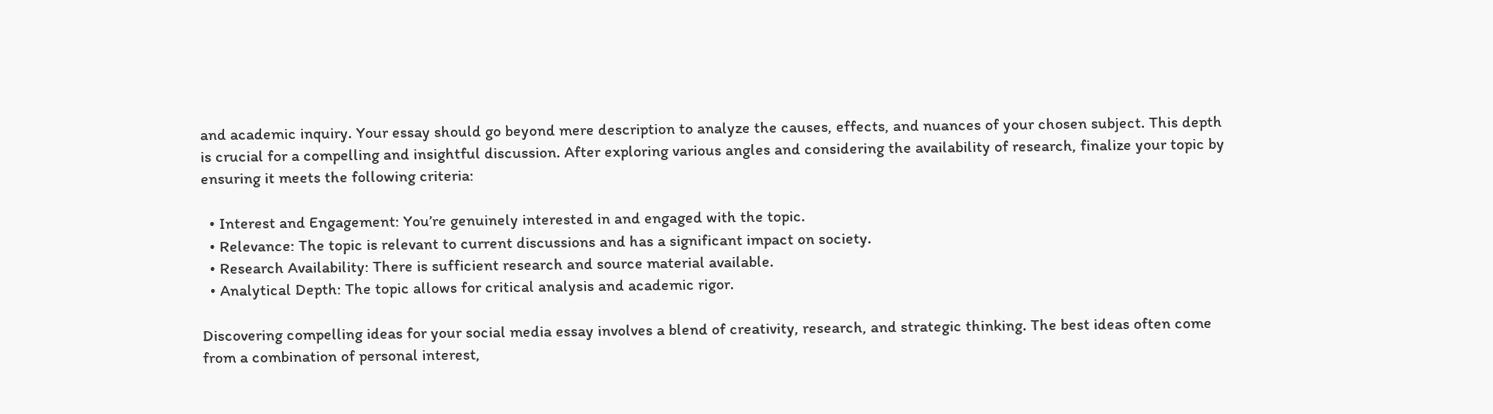and academic inquiry. Your essay should go beyond mere description to analyze the causes, effects, and nuances of your chosen subject. This depth is crucial for a compelling and insightful discussion. After exploring various angles and considering the availability of research, finalize your topic by ensuring it meets the following criteria:

  • Interest and Engagement: You’re genuinely interested in and engaged with the topic.
  • Relevance: The topic is relevant to current discussions and has a significant impact on society.
  • Research Availability: There is sufficient research and source material available.
  • Analytical Depth: The topic allows for critical analysis and academic rigor.

Discovering compelling ideas for your social media essay involves a blend of creativity, research, and strategic thinking. The best ideas often come from a combination of personal interest,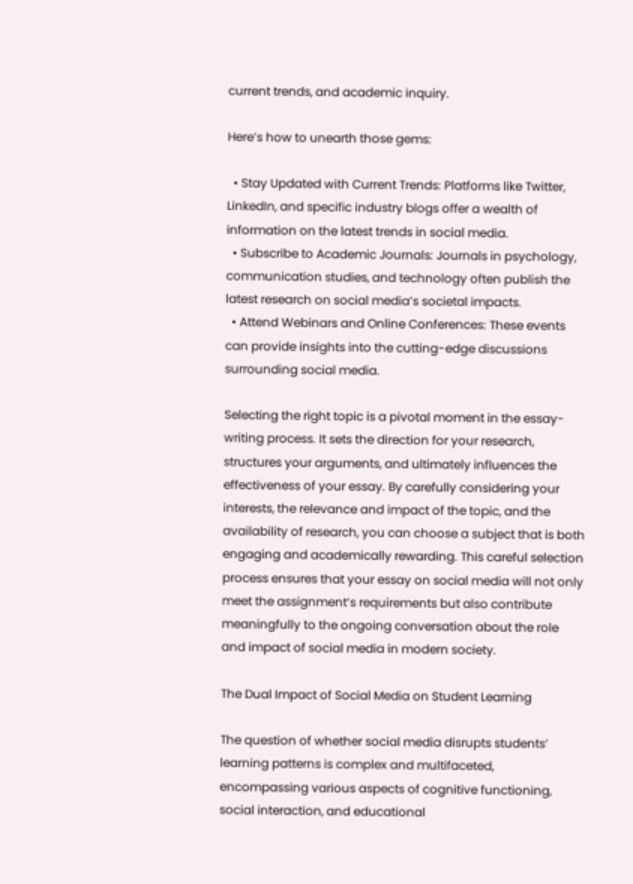current trends, and academic inquiry.

Here’s how to unearth those gems:

  • Stay Updated with Current Trends: Platforms like Twitter, LinkedIn, and specific industry blogs offer a wealth of information on the latest trends in social media.
  • Subscribe to Academic Journals: Journals in psychology, communication studies, and technology often publish the latest research on social media’s societal impacts.
  • Attend Webinars and Online Conferences: These events can provide insights into the cutting-edge discussions surrounding social media.

Selecting the right topic is a pivotal moment in the essay-writing process. It sets the direction for your research, structures your arguments, and ultimately influences the effectiveness of your essay. By carefully considering your interests, the relevance and impact of the topic, and the availability of research, you can choose a subject that is both engaging and academically rewarding. This careful selection process ensures that your essay on social media will not only meet the assignment’s requirements but also contribute meaningfully to the ongoing conversation about the role and impact of social media in modern society.

The Dual Impact of Social Media on Student Learning

The question of whether social media disrupts students’ learning patterns is complex and multifaceted, encompassing various aspects of cognitive functioning, social interaction, and educational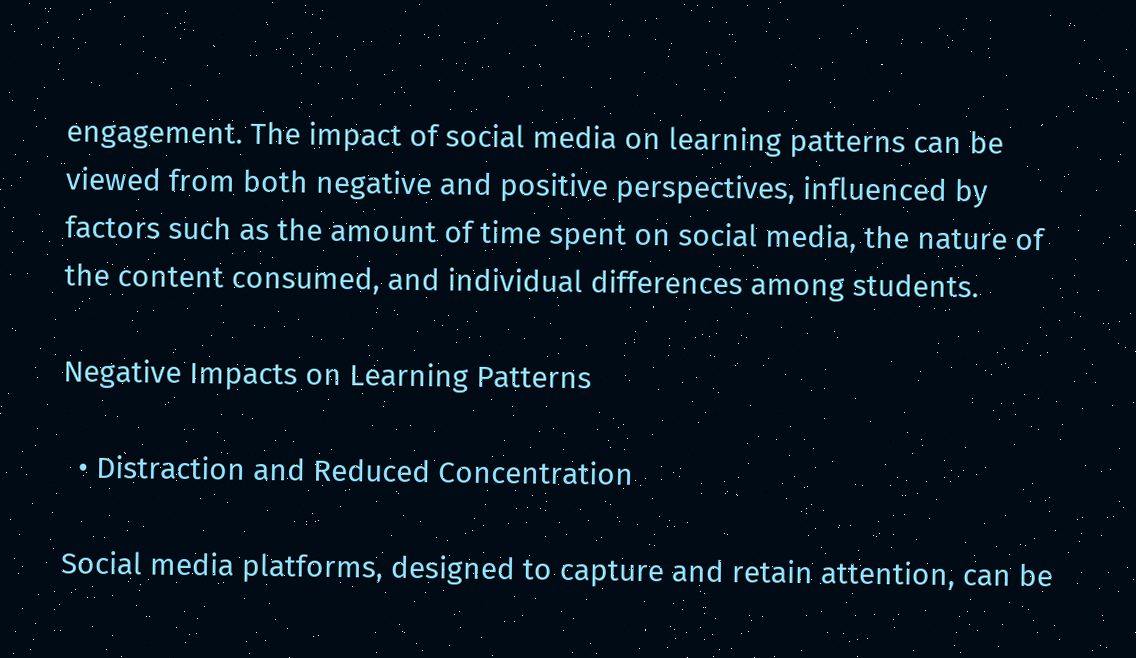engagement. The impact of social media on learning patterns can be viewed from both negative and positive perspectives, influenced by factors such as the amount of time spent on social media, the nature of the content consumed, and individual differences among students.

Negative Impacts on Learning Patterns

  • Distraction and Reduced Concentration

Social media platforms, designed to capture and retain attention, can be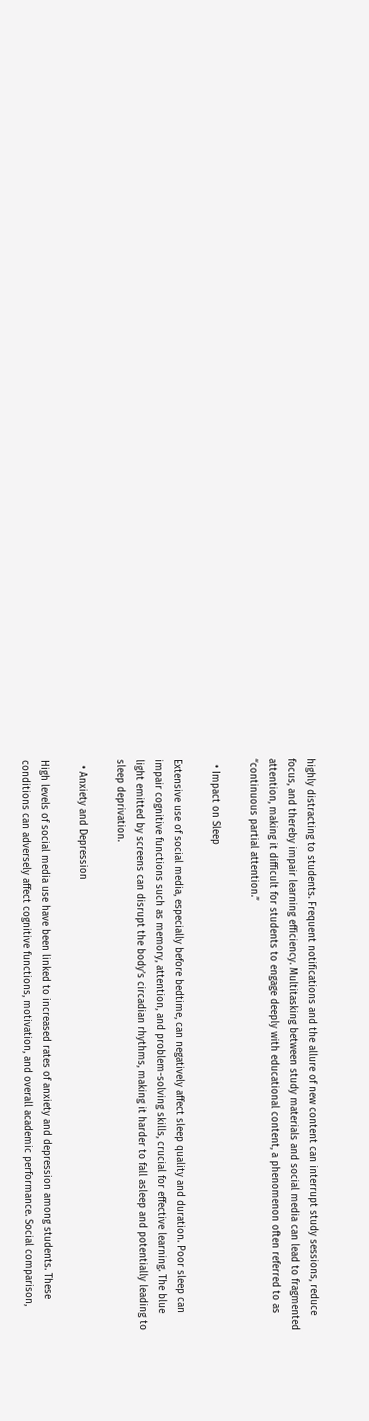highly distracting to students. Frequent notifications and the allure of new content can interrupt study sessions, reduce focus, and thereby impair learning efficiency. Multitasking between study materials and social media can lead to fragmented attention, making it difficult for students to engage deeply with educational content, a phenomenon often referred to as “continuous partial attention.”

  • Impact on Sleep

Extensive use of social media, especially before bedtime, can negatively affect sleep quality and duration. Poor sleep can impair cognitive functions such as memory, attention, and problem-solving skills, crucial for effective learning. The blue light emitted by screens can disrupt the body’s circadian rhythms, making it harder to fall asleep and potentially leading to sleep deprivation.

  • Anxiety and Depression

High levels of social media use have been linked to increased rates of anxiety and depression among students. These conditions can adversely affect cognitive functions, motivation, and overall academic performance. Social comparison,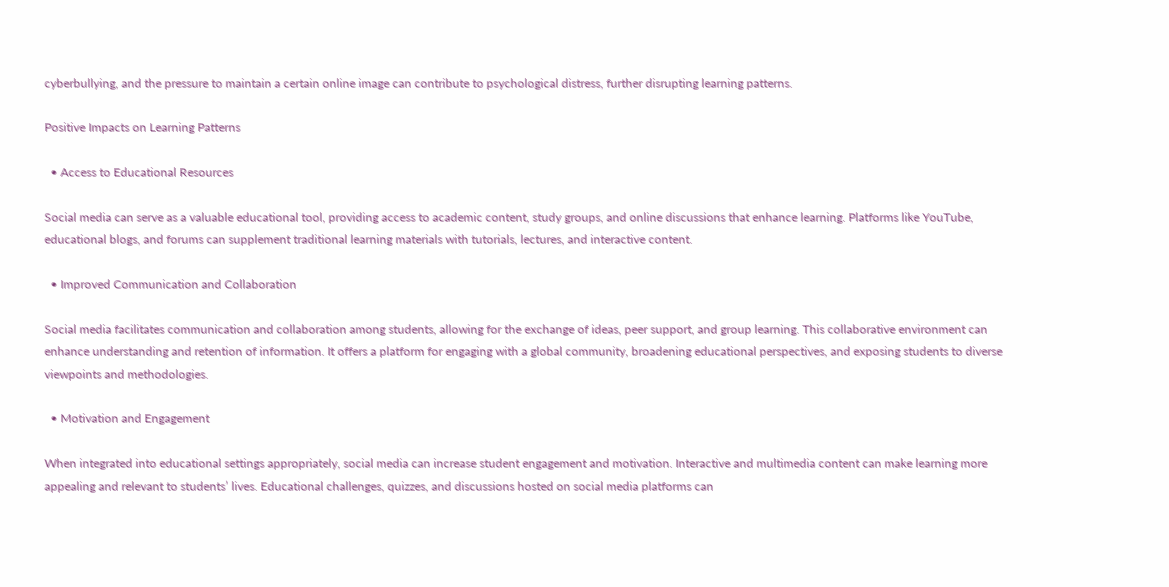cyberbullying, and the pressure to maintain a certain online image can contribute to psychological distress, further disrupting learning patterns.

Positive Impacts on Learning Patterns

  • Access to Educational Resources

Social media can serve as a valuable educational tool, providing access to academic content, study groups, and online discussions that enhance learning. Platforms like YouTube, educational blogs, and forums can supplement traditional learning materials with tutorials, lectures, and interactive content.

  • Improved Communication and Collaboration

Social media facilitates communication and collaboration among students, allowing for the exchange of ideas, peer support, and group learning. This collaborative environment can enhance understanding and retention of information. It offers a platform for engaging with a global community, broadening educational perspectives, and exposing students to diverse viewpoints and methodologies.

  • Motivation and Engagement

When integrated into educational settings appropriately, social media can increase student engagement and motivation. Interactive and multimedia content can make learning more appealing and relevant to students’ lives. Educational challenges, quizzes, and discussions hosted on social media platforms can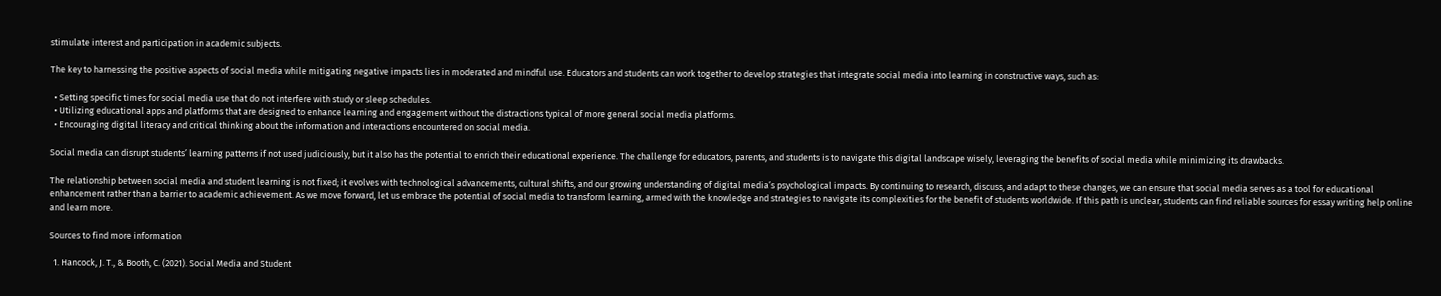stimulate interest and participation in academic subjects.

The key to harnessing the positive aspects of social media while mitigating negative impacts lies in moderated and mindful use. Educators and students can work together to develop strategies that integrate social media into learning in constructive ways, such as:

  • Setting specific times for social media use that do not interfere with study or sleep schedules.
  • Utilizing educational apps and platforms that are designed to enhance learning and engagement without the distractions typical of more general social media platforms.
  • Encouraging digital literacy and critical thinking about the information and interactions encountered on social media.

Social media can disrupt students’ learning patterns if not used judiciously, but it also has the potential to enrich their educational experience. The challenge for educators, parents, and students is to navigate this digital landscape wisely, leveraging the benefits of social media while minimizing its drawbacks.

The relationship between social media and student learning is not fixed; it evolves with technological advancements, cultural shifts, and our growing understanding of digital media’s psychological impacts. By continuing to research, discuss, and adapt to these changes, we can ensure that social media serves as a tool for educational enhancement rather than a barrier to academic achievement. As we move forward, let us embrace the potential of social media to transform learning, armed with the knowledge and strategies to navigate its complexities for the benefit of students worldwide. If this path is unclear, students can find reliable sources for essay writing help online and learn more.

Sources to find more information

  1. Hancock, J. T., & Booth, C. (2021). Social Media and Student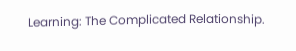Learning: The Complicated Relationship.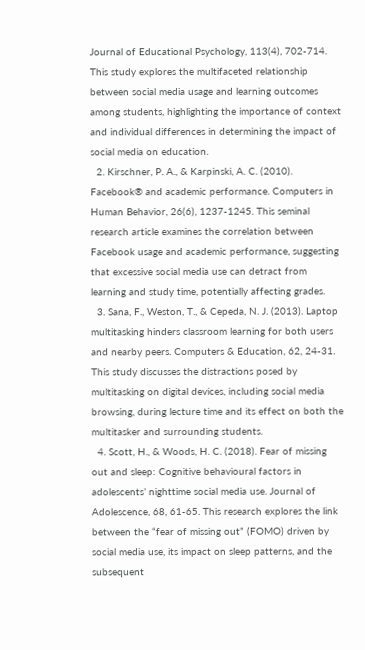Journal of Educational Psychology, 113(4), 702-714. This study explores the multifaceted relationship between social media usage and learning outcomes among students, highlighting the importance of context and individual differences in determining the impact of social media on education.
  2. Kirschner, P. A., & Karpinski, A. C. (2010). Facebook® and academic performance. Computers in Human Behavior, 26(6), 1237-1245. This seminal research article examines the correlation between Facebook usage and academic performance, suggesting that excessive social media use can detract from learning and study time, potentially affecting grades.
  3. Sana, F., Weston, T., & Cepeda, N. J. (2013). Laptop multitasking hinders classroom learning for both users and nearby peers. Computers & Education, 62, 24-31. This study discusses the distractions posed by multitasking on digital devices, including social media browsing, during lecture time and its effect on both the multitasker and surrounding students.
  4. Scott, H., & Woods, H. C. (2018). Fear of missing out and sleep: Cognitive behavioural factors in adolescents’ nighttime social media use. Journal of Adolescence, 68, 61-65. This research explores the link between the “fear of missing out” (FOMO) driven by social media use, its impact on sleep patterns, and the subsequent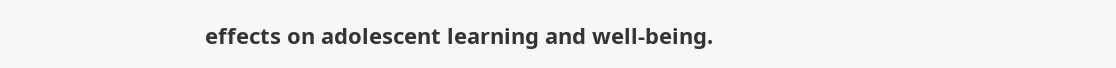effects on adolescent learning and well-being.